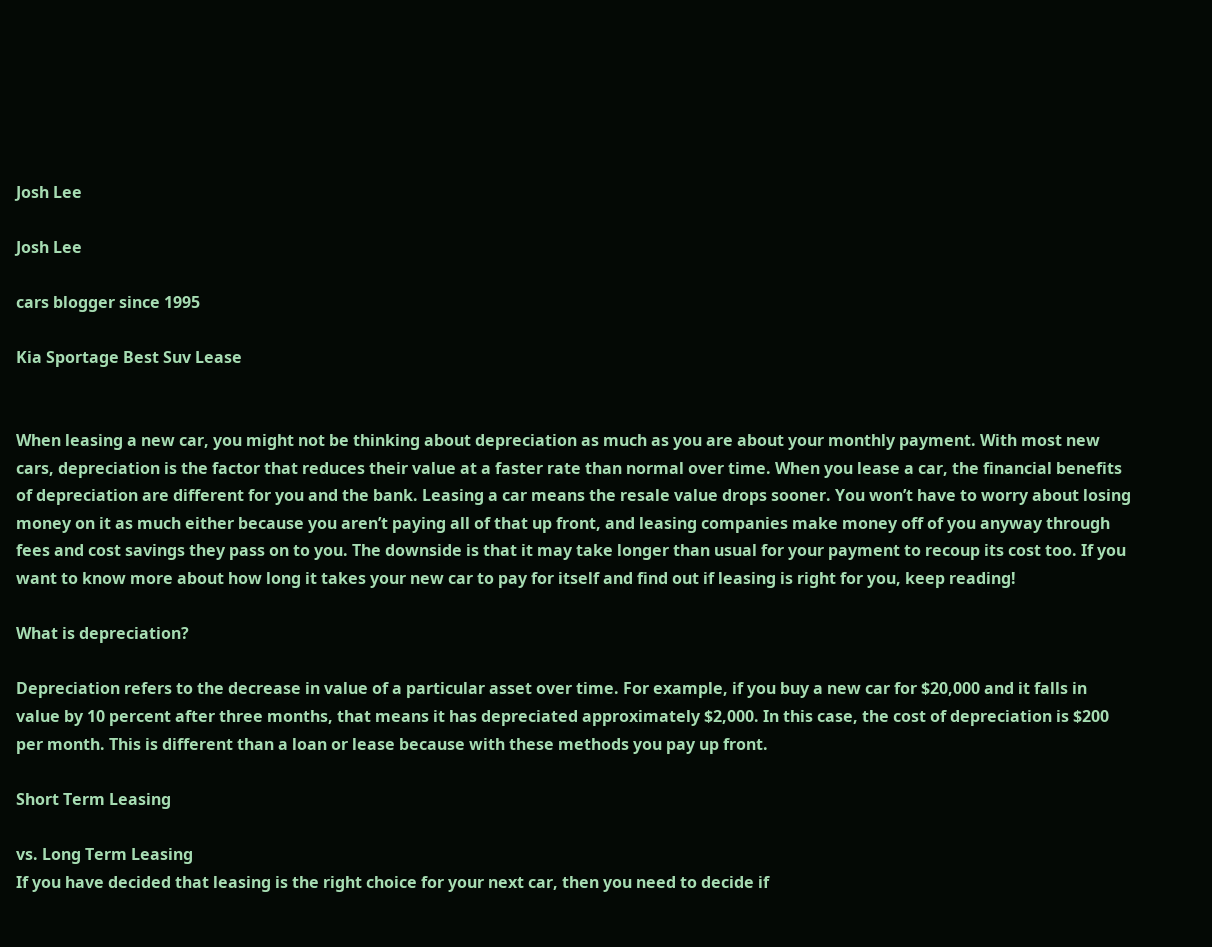Josh Lee

Josh Lee

cars blogger since 1995

Kia Sportage Best Suv Lease


When leasing a new car, you might not be thinking about depreciation as much as you are about your monthly payment. With most new cars, depreciation is the factor that reduces their value at a faster rate than normal over time. When you lease a car, the financial benefits of depreciation are different for you and the bank. Leasing a car means the resale value drops sooner. You won’t have to worry about losing money on it as much either because you aren’t paying all of that up front, and leasing companies make money off of you anyway through fees and cost savings they pass on to you. The downside is that it may take longer than usual for your payment to recoup its cost too. If you want to know more about how long it takes your new car to pay for itself and find out if leasing is right for you, keep reading!

What is depreciation?

Depreciation refers to the decrease in value of a particular asset over time. For example, if you buy a new car for $20,000 and it falls in value by 10 percent after three months, that means it has depreciated approximately $2,000. In this case, the cost of depreciation is $200 per month. This is different than a loan or lease because with these methods you pay up front.

Short Term Leasing

vs. Long Term Leasing
If you have decided that leasing is the right choice for your next car, then you need to decide if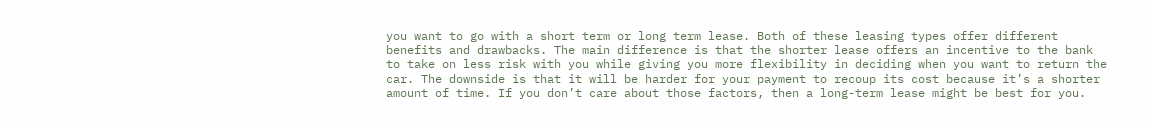you want to go with a short term or long term lease. Both of these leasing types offer different benefits and drawbacks. The main difference is that the shorter lease offers an incentive to the bank to take on less risk with you while giving you more flexibility in deciding when you want to return the car. The downside is that it will be harder for your payment to recoup its cost because it’s a shorter amount of time. If you don’t care about those factors, then a long-term lease might be best for you.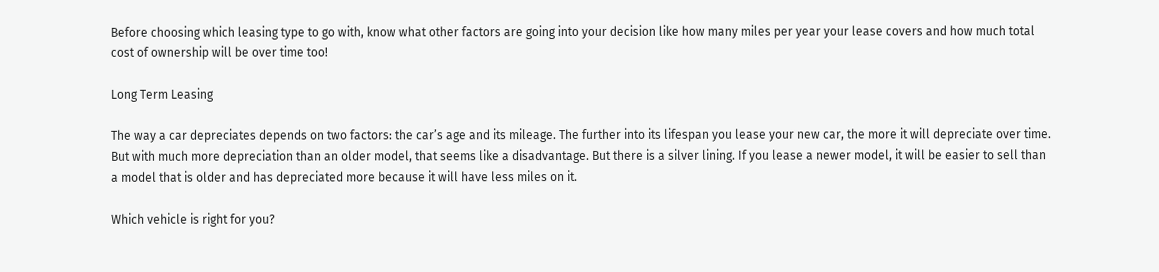Before choosing which leasing type to go with, know what other factors are going into your decision like how many miles per year your lease covers and how much total cost of ownership will be over time too!

Long Term Leasing

The way a car depreciates depends on two factors: the car’s age and its mileage. The further into its lifespan you lease your new car, the more it will depreciate over time. But with much more depreciation than an older model, that seems like a disadvantage. But there is a silver lining. If you lease a newer model, it will be easier to sell than a model that is older and has depreciated more because it will have less miles on it.

Which vehicle is right for you?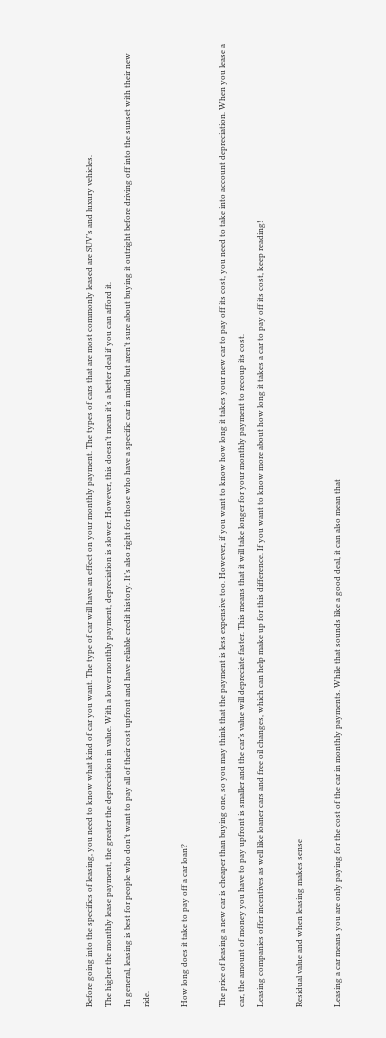Before going into the specifics of leasing, you need to know what kind of car you want. The type of car will have an effect on your monthly payment. The types of cars that are most commonly leased are SUV’s and luxury vehicles.
The higher the monthly lease payment, the greater the depreciation in value. With a lower monthly payment, depreciation is slower. However, this doesn’t mean it’s a better deal if you can afford it.
In general, leasing is best for people who don’t want to pay all of their cost upfront and have reliable credit history. It’s also right for those who have a specific car in mind but aren’t sure about buying it outright before driving off into the sunset with their new ride.

How long does it take to pay off a car loan?

The price of leasing a new car is cheaper than buying one, so you may think that the payment is less expensive too. However, if you want to know how long it takes your new car to pay off its cost, you need to take into account depreciation. When you lease a car, the amount of money you have to pay upfront is smaller and the car’s value will depreciate faster. This means that it will take longer for your monthly payment to recoup its cost.
Leasing companies offer incentives as well like loaner cars and free oil changes, which can help make up for this difference. If you want to know more about how long it takes a car to pay off its cost, keep reading!

Residual value and when leasing makes sense

Leasing a car means you are only paying for the cost of the car in monthly payments. While that sounds like a good deal, it can also mean that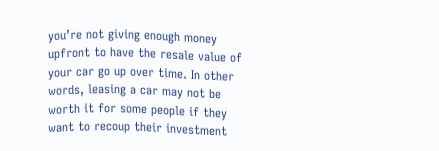you’re not giving enough money upfront to have the resale value of your car go up over time. In other words, leasing a car may not be worth it for some people if they want to recoup their investment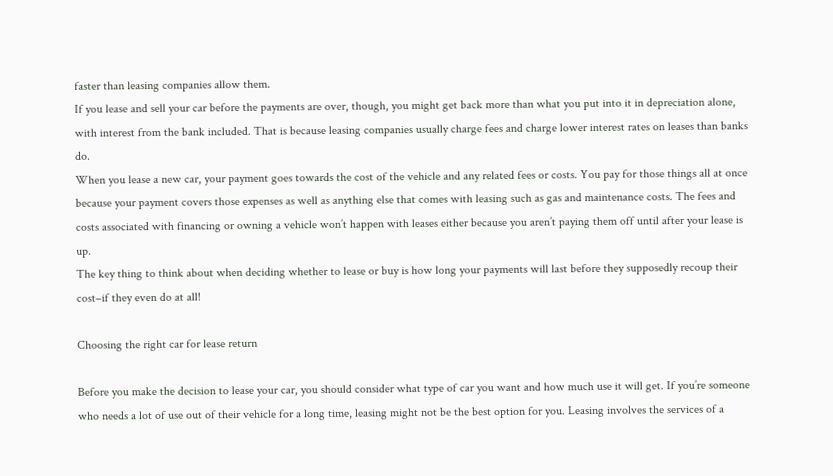faster than leasing companies allow them.
If you lease and sell your car before the payments are over, though, you might get back more than what you put into it in depreciation alone, with interest from the bank included. That is because leasing companies usually charge fees and charge lower interest rates on leases than banks do.
When you lease a new car, your payment goes towards the cost of the vehicle and any related fees or costs. You pay for those things all at once because your payment covers those expenses as well as anything else that comes with leasing such as gas and maintenance costs. The fees and costs associated with financing or owning a vehicle won’t happen with leases either because you aren’t paying them off until after your lease is up.
The key thing to think about when deciding whether to lease or buy is how long your payments will last before they supposedly recoup their cost–if they even do at all!

Choosing the right car for lease return

Before you make the decision to lease your car, you should consider what type of car you want and how much use it will get. If you’re someone who needs a lot of use out of their vehicle for a long time, leasing might not be the best option for you. Leasing involves the services of a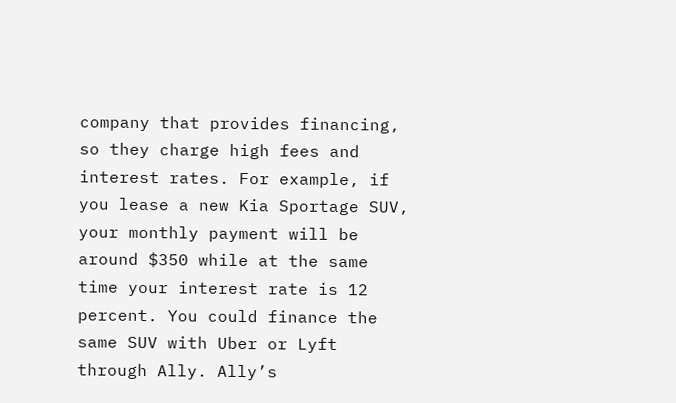company that provides financing, so they charge high fees and interest rates. For example, if you lease a new Kia Sportage SUV, your monthly payment will be around $350 while at the same time your interest rate is 12 percent. You could finance the same SUV with Uber or Lyft through Ally. Ally’s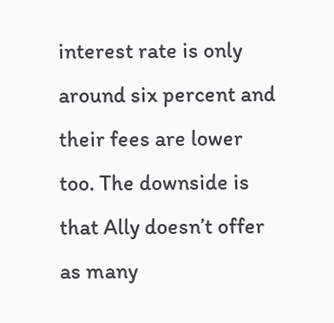interest rate is only around six percent and their fees are lower too. The downside is that Ally doesn’t offer as many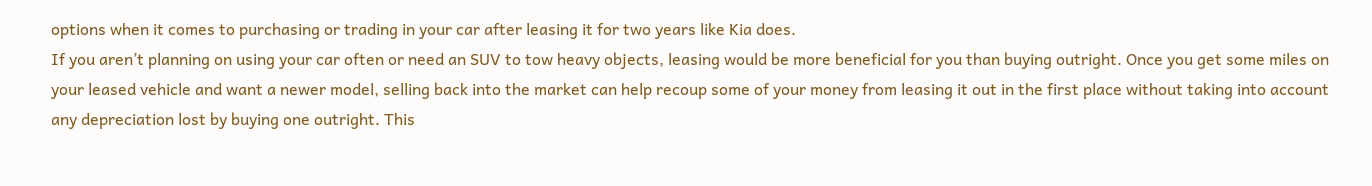options when it comes to purchasing or trading in your car after leasing it for two years like Kia does.
If you aren’t planning on using your car often or need an SUV to tow heavy objects, leasing would be more beneficial for you than buying outright. Once you get some miles on your leased vehicle and want a newer model, selling back into the market can help recoup some of your money from leasing it out in the first place without taking into account any depreciation lost by buying one outright. This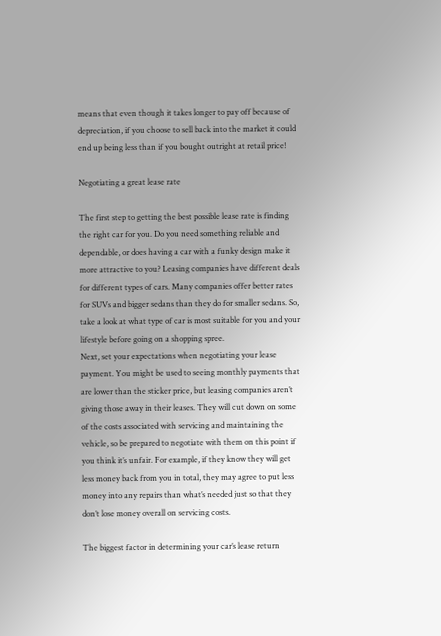means that even though it takes longer to pay off because of depreciation, if you choose to sell back into the market it could end up being less than if you bought outright at retail price!

Negotiating a great lease rate

The first step to getting the best possible lease rate is finding the right car for you. Do you need something reliable and dependable, or does having a car with a funky design make it more attractive to you? Leasing companies have different deals for different types of cars. Many companies offer better rates for SUVs and bigger sedans than they do for smaller sedans. So, take a look at what type of car is most suitable for you and your lifestyle before going on a shopping spree.
Next, set your expectations when negotiating your lease payment. You might be used to seeing monthly payments that are lower than the sticker price, but leasing companies aren’t giving those away in their leases. They will cut down on some of the costs associated with servicing and maintaining the vehicle, so be prepared to negotiate with them on this point if you think it’s unfair. For example, if they know they will get less money back from you in total, they may agree to put less money into any repairs than what’s needed just so that they don’t lose money overall on servicing costs.

The biggest factor in determining your car’s lease return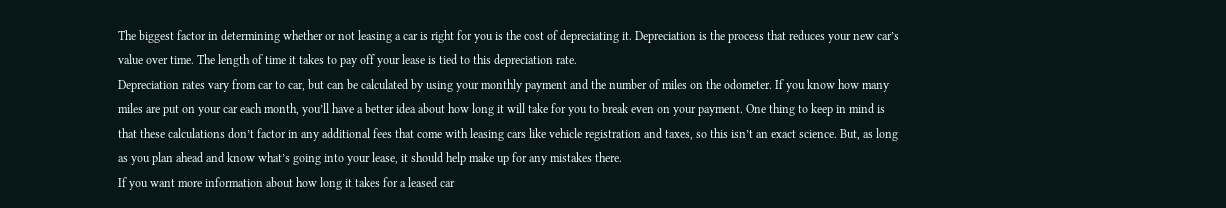The biggest factor in determining whether or not leasing a car is right for you is the cost of depreciating it. Depreciation is the process that reduces your new car’s value over time. The length of time it takes to pay off your lease is tied to this depreciation rate.
Depreciation rates vary from car to car, but can be calculated by using your monthly payment and the number of miles on the odometer. If you know how many miles are put on your car each month, you’ll have a better idea about how long it will take for you to break even on your payment. One thing to keep in mind is that these calculations don’t factor in any additional fees that come with leasing cars like vehicle registration and taxes, so this isn’t an exact science. But, as long as you plan ahead and know what’s going into your lease, it should help make up for any mistakes there.
If you want more information about how long it takes for a leased car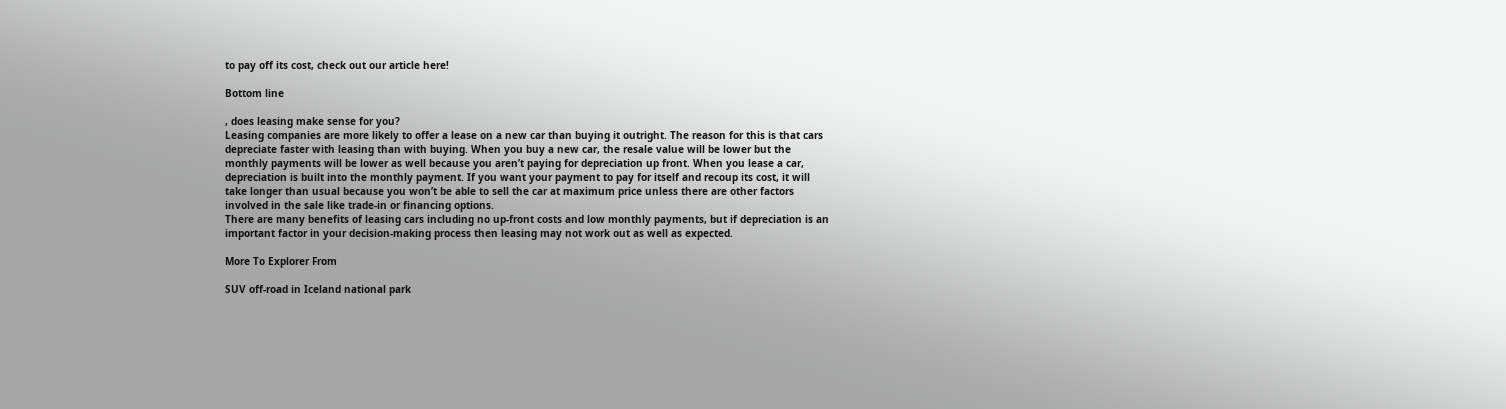to pay off its cost, check out our article here!

Bottom line

, does leasing make sense for you?
Leasing companies are more likely to offer a lease on a new car than buying it outright. The reason for this is that cars depreciate faster with leasing than with buying. When you buy a new car, the resale value will be lower but the monthly payments will be lower as well because you aren’t paying for depreciation up front. When you lease a car, depreciation is built into the monthly payment. If you want your payment to pay for itself and recoup its cost, it will take longer than usual because you won’t be able to sell the car at maximum price unless there are other factors involved in the sale like trade-in or financing options.
There are many benefits of leasing cars including no up-front costs and low monthly payments, but if depreciation is an important factor in your decision-making process then leasing may not work out as well as expected.

More To Explorer From

SUV off-road in Iceland national park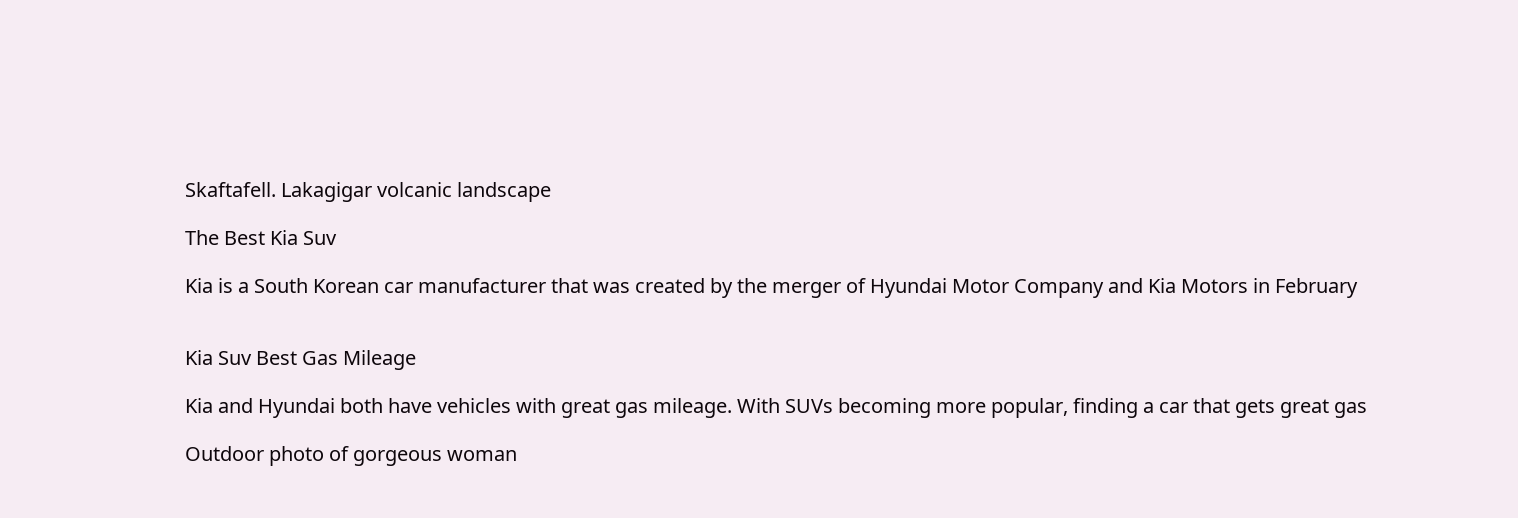Skaftafell. Lakagigar volcanic landscape

The Best Kia Suv

Kia is a South Korean car manufacturer that was created by the merger of Hyundai Motor Company and Kia Motors in February


Kia Suv Best Gas Mileage

Kia and Hyundai both have vehicles with great gas mileage. With SUVs becoming more popular, finding a car that gets great gas

Outdoor photo of gorgeous woman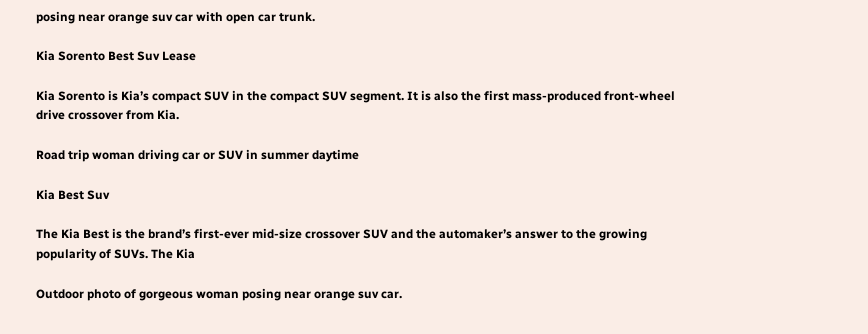posing near orange suv car with open car trunk.

Kia Sorento Best Suv Lease

Kia Sorento is Kia’s compact SUV in the compact SUV segment. It is also the first mass-produced front-wheel drive crossover from Kia.

Road trip woman driving car or SUV in summer daytime

Kia Best Suv

The Kia Best is the brand’s first-ever mid-size crossover SUV and the automaker’s answer to the growing popularity of SUVs. The Kia

Outdoor photo of gorgeous woman posing near orange suv car.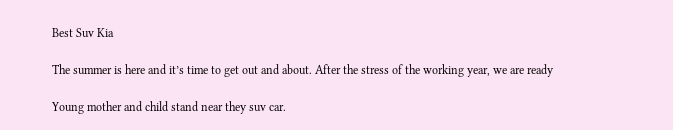Best Suv Kia

The summer is here and it’s time to get out and about. After the stress of the working year, we are ready

Young mother and child stand near they suv car.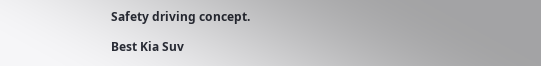Safety driving concept.

Best Kia Suv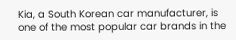Kia, a South Korean car manufacturer, is one of the most popular car brands in the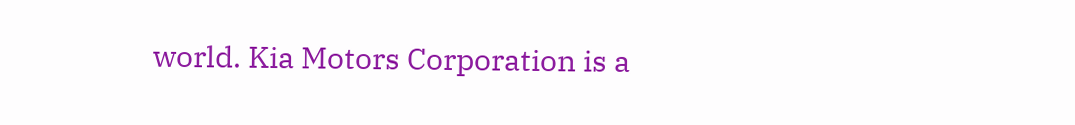world. Kia Motors Corporation is a